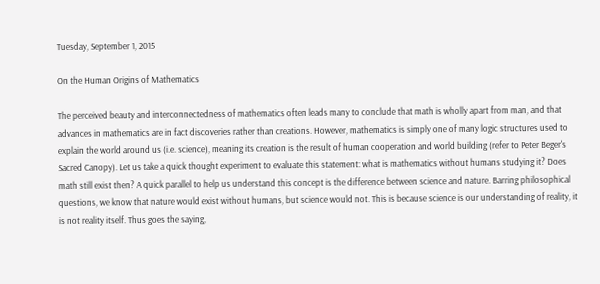Tuesday, September 1, 2015

On the Human Origins of Mathematics

The perceived beauty and interconnectedness of mathematics often leads many to conclude that math is wholly apart from man, and that advances in mathematics are in fact discoveries rather than creations. However, mathematics is simply one of many logic structures used to explain the world around us (i.e. science), meaning its creation is the result of human cooperation and world building (refer to Peter Beger's Sacred Canopy). Let us take a quick thought experiment to evaluate this statement: what is mathematics without humans studying it? Does math still exist then? A quick parallel to help us understand this concept is the difference between science and nature. Barring philosophical questions, we know that nature would exist without humans, but science would not. This is because science is our understanding of reality, it is not reality itself. Thus goes the saying,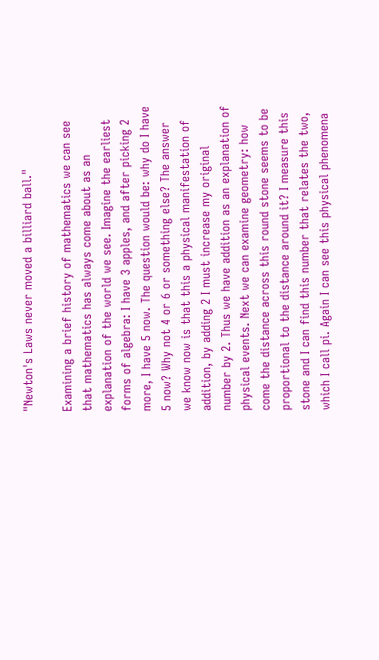"Newton's Laws never moved a billiard ball."

Examining a brief history of mathematics we can see that mathematics has always come about as an explanation of the world we see. Imagine the earliest forms of algebra: I have 3 apples, and after picking 2 more, I have 5 now. The question would be: why do I have 5 now? Why not 4 or 6 or something else? The answer we know now is that this a physical manifestation of addition, by adding 2 I must increase my original number by 2. Thus we have addition as an explanation of physical events. Next we can examine geometry: how come the distance across this round stone seems to be proportional to the distance around it? I measure this stone and I can find this number that relates the two, which I call pi. Again I can see this physical phenomena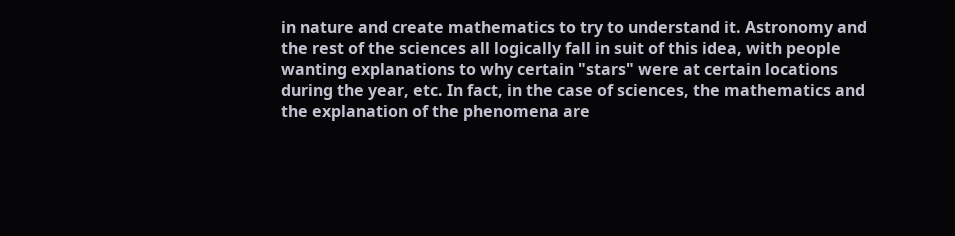in nature and create mathematics to try to understand it. Astronomy and the rest of the sciences all logically fall in suit of this idea, with people wanting explanations to why certain "stars" were at certain locations during the year, etc. In fact, in the case of sciences, the mathematics and the explanation of the phenomena are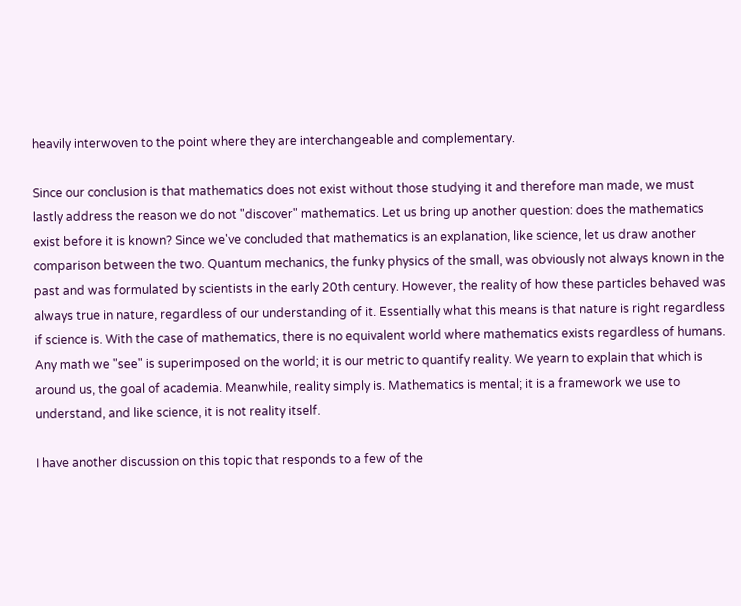heavily interwoven to the point where they are interchangeable and complementary.

Since our conclusion is that mathematics does not exist without those studying it and therefore man made, we must lastly address the reason we do not "discover" mathematics. Let us bring up another question: does the mathematics exist before it is known? Since we've concluded that mathematics is an explanation, like science, let us draw another comparison between the two. Quantum mechanics, the funky physics of the small, was obviously not always known in the past and was formulated by scientists in the early 20th century. However, the reality of how these particles behaved was always true in nature, regardless of our understanding of it. Essentially what this means is that nature is right regardless if science is. With the case of mathematics, there is no equivalent world where mathematics exists regardless of humans. Any math we "see" is superimposed on the world; it is our metric to quantify reality. We yearn to explain that which is around us, the goal of academia. Meanwhile, reality simply is. Mathematics is mental; it is a framework we use to understand, and like science, it is not reality itself.

I have another discussion on this topic that responds to a few of the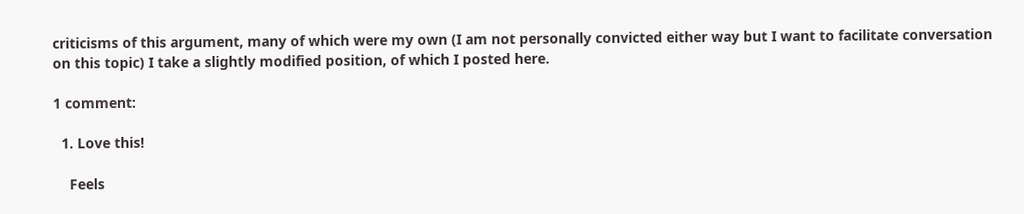criticisms of this argument, many of which were my own (I am not personally convicted either way but I want to facilitate conversation on this topic) I take a slightly modified position, of which I posted here.

1 comment:

  1. Love this!

    Feels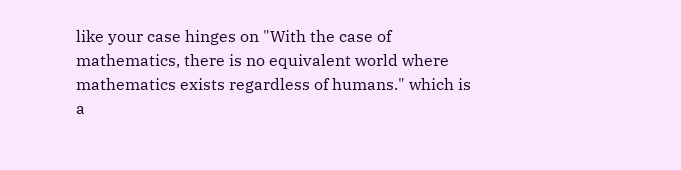like your case hinges on "With the case of mathematics, there is no equivalent world where mathematics exists regardless of humans." which is a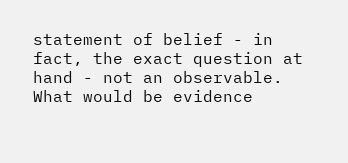statement of belief - in fact, the exact question at hand - not an observable. What would be evidence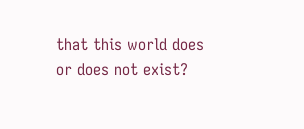that this world does or does not exist?